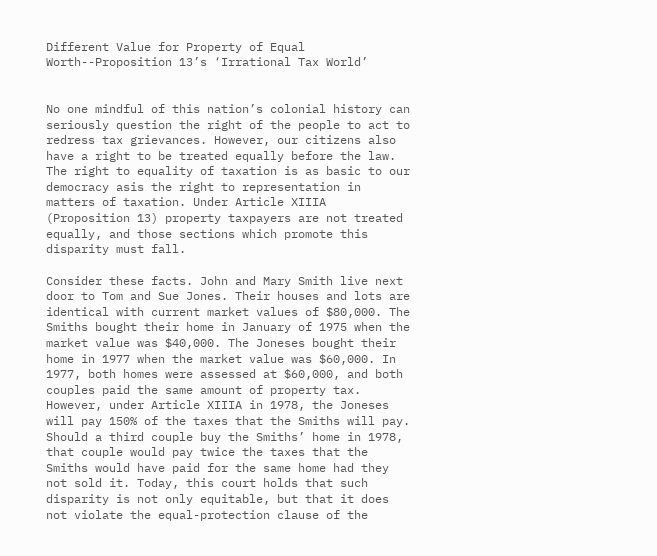Different Value for Property of Equal Worth--Proposition 13’s ‘Irrational Tax World’


No one mindful of this nation’s colonial history can seriously question the right of the people to act to redress tax grievances. However, our citizens also have a right to be treated equally before the law. The right to equality of taxation is as basic to our democracy asis the right to representation in matters of taxation. Under Article XIIIA (Proposition 13) property taxpayers are not treated equally, and those sections which promote this disparity must fall.

Consider these facts. John and Mary Smith live next door to Tom and Sue Jones. Their houses and lots are identical with current market values of $80,000. The Smiths bought their home in January of 1975 when the market value was $40,000. The Joneses bought their home in 1977 when the market value was $60,000. In 1977, both homes were assessed at $60,000, and both couples paid the same amount of property tax. However, under Article XIIIA in 1978, the Joneses will pay 150% of the taxes that the Smiths will pay. Should a third couple buy the Smiths’ home in 1978, that couple would pay twice the taxes that the Smiths would have paid for the same home had they not sold it. Today, this court holds that such disparity is not only equitable, but that it does not violate the equal-protection clause of the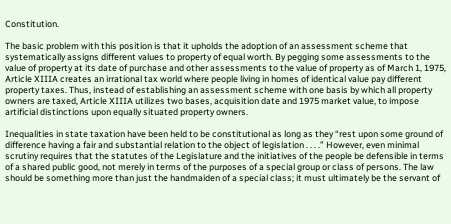Constitution.

The basic problem with this position is that it upholds the adoption of an assessment scheme that systematically assigns different values to property of equal worth. By pegging some assessments to the value of property at its date of purchase and other assessments to the value of property as of March 1, 1975, Article XIIIA creates an irrational tax world where people living in homes of identical value pay different property taxes. Thus, instead of establishing an assessment scheme with one basis by which all property owners are taxed, Article XIIIA utilizes two bases, acquisition date and 1975 market value, to impose artificial distinctions upon equally situated property owners.

Inequalities in state taxation have been held to be constitutional as long as they “rest upon some ground of difference having a fair and substantial relation to the object of legislation . . . .” However, even minimal scrutiny requires that the statutes of the Legislature and the initiatives of the people be defensible in terms of a shared public good, not merely in terms of the purposes of a special group or class of persons. The law should be something more than just the handmaiden of a special class; it must ultimately be the servant of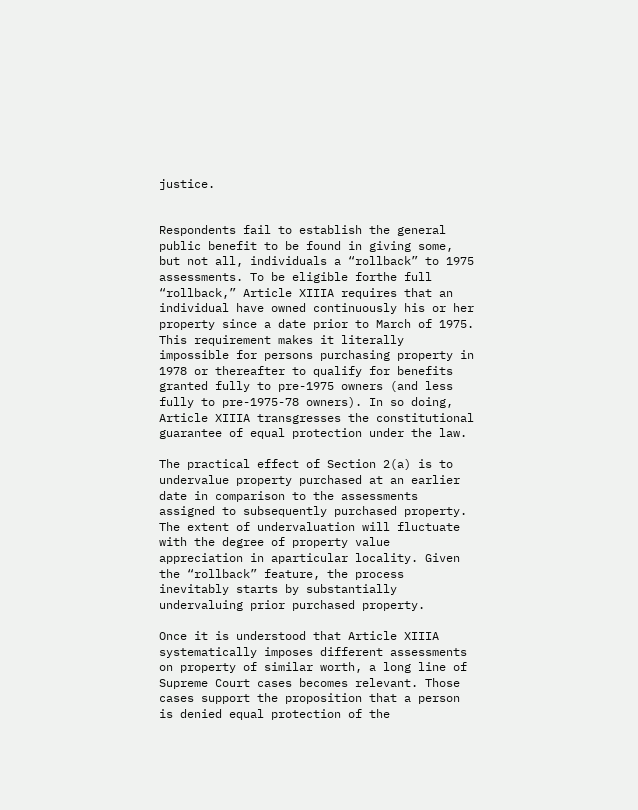justice.


Respondents fail to establish the general public benefit to be found in giving some, but not all, individuals a “rollback” to 1975 assessments. To be eligible forthe full “rollback,” Article XIIIA requires that an individual have owned continuously his or her property since a date prior to March of 1975. This requirement makes it literally impossible for persons purchasing property in 1978 or thereafter to qualify for benefits granted fully to pre-1975 owners (and less fully to pre-1975-78 owners). In so doing, Article XIIIA transgresses the constitutional guarantee of equal protection under the law.

The practical effect of Section 2(a) is to undervalue property purchased at an earlier date in comparison to the assessments assigned to subsequently purchased property. The extent of undervaluation will fluctuate with the degree of property value appreciation in aparticular locality. Given the “rollback” feature, the process inevitably starts by substantially undervaluing prior purchased property.

Once it is understood that Article XIIIA systematically imposes different assessments on property of similar worth, a long line of Supreme Court cases becomes relevant. Those cases support the proposition that a person is denied equal protection of the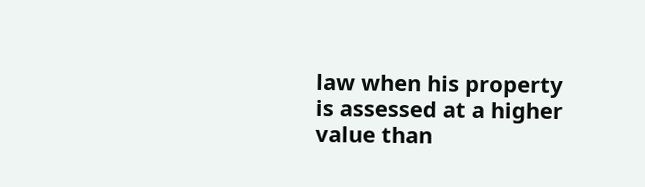law when his property is assessed at a higher value than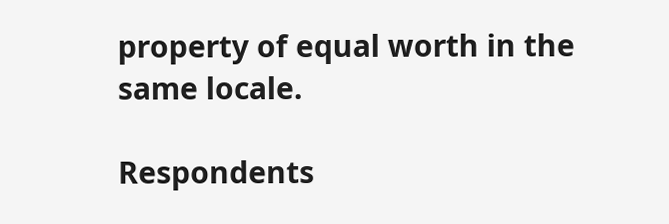property of equal worth in the same locale.

Respondents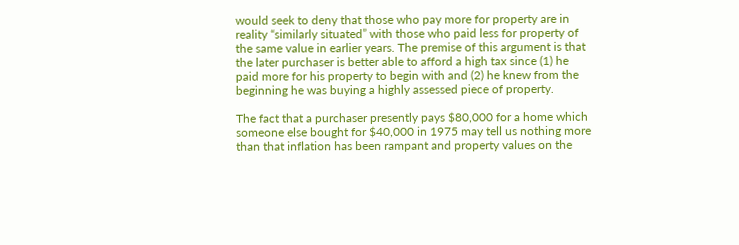would seek to deny that those who pay more for property are in reality “similarly situated” with those who paid less for property of the same value in earlier years. The premise of this argument is that the later purchaser is better able to afford a high tax since (1) he paid more for his property to begin with and (2) he knew from the beginning he was buying a highly assessed piece of property.

The fact that a purchaser presently pays $80,000 for a home which someone else bought for $40,000 in 1975 may tell us nothing more than that inflation has been rampant and property values on the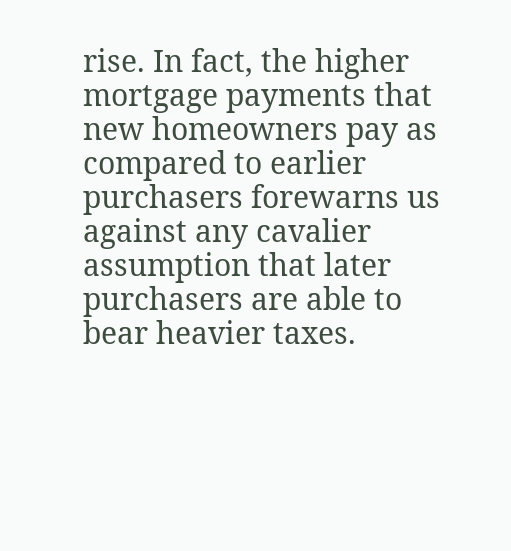rise. In fact, the higher mortgage payments that new homeowners pay as compared to earlier purchasers forewarns us against any cavalier assumption that later purchasers are able to bear heavier taxes.